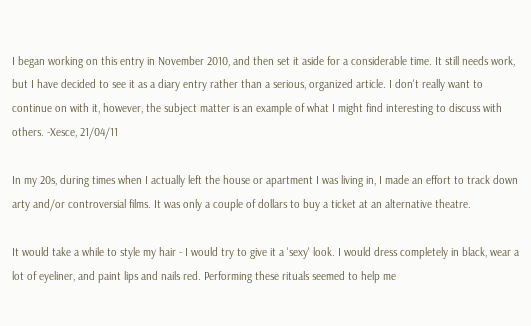I began working on this entry in November 2010, and then set it aside for a considerable time. It still needs work, but I have decided to see it as a diary entry rather than a serious, organized article. I don't really want to continue on with it, however, the subject matter is an example of what I might find interesting to discuss with others. -Xesce, 21/04/11

In my 20s, during times when I actually left the house or apartment I was living in, I made an effort to track down arty and/or controversial films. It was only a couple of dollars to buy a ticket at an alternative theatre.

It would take a while to style my hair - I would try to give it a 'sexy' look. I would dress completely in black, wear a lot of eyeliner, and paint lips and nails red. Performing these rituals seemed to help me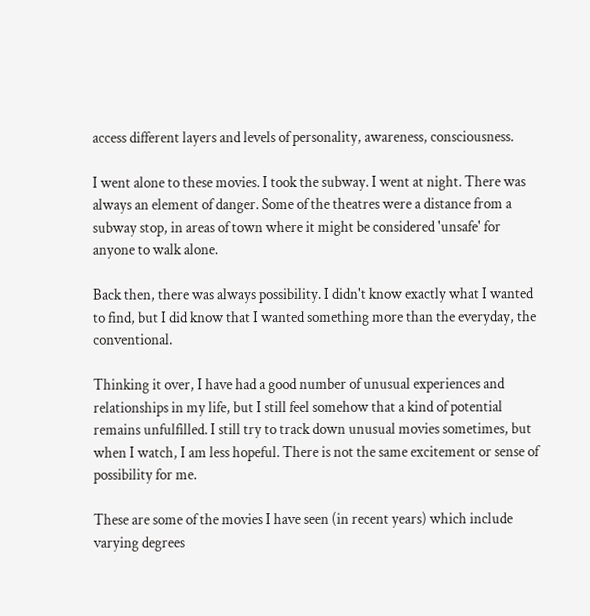access different layers and levels of personality, awareness, consciousness.

I went alone to these movies. I took the subway. I went at night. There was always an element of danger. Some of the theatres were a distance from a subway stop, in areas of town where it might be considered 'unsafe' for anyone to walk alone.

Back then, there was always possibility. I didn't know exactly what I wanted to find, but I did know that I wanted something more than the everyday, the conventional.

Thinking it over, I have had a good number of unusual experiences and relationships in my life, but I still feel somehow that a kind of potential remains unfulfilled. I still try to track down unusual movies sometimes, but when I watch, I am less hopeful. There is not the same excitement or sense of possibility for me.

These are some of the movies I have seen (in recent years) which include varying degrees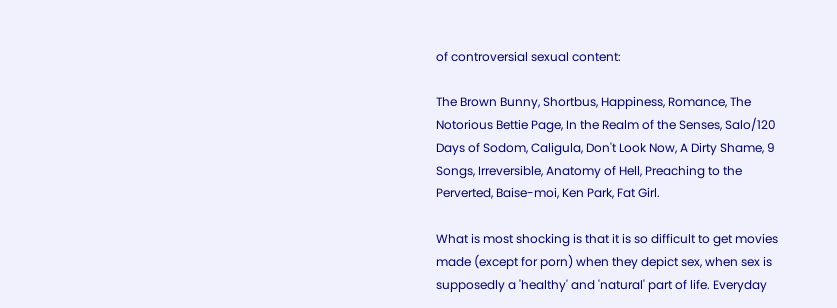of controversial sexual content:

The Brown Bunny, Shortbus, Happiness, Romance, The Notorious Bettie Page, In the Realm of the Senses, Salo/120 Days of Sodom, Caligula, Don't Look Now, A Dirty Shame, 9 Songs, Irreversible, Anatomy of Hell, Preaching to the Perverted, Baise-moi, Ken Park, Fat Girl.

What is most shocking is that it is so difficult to get movies made (except for porn) when they depict sex, when sex is supposedly a 'healthy' and 'natural' part of life. Everyday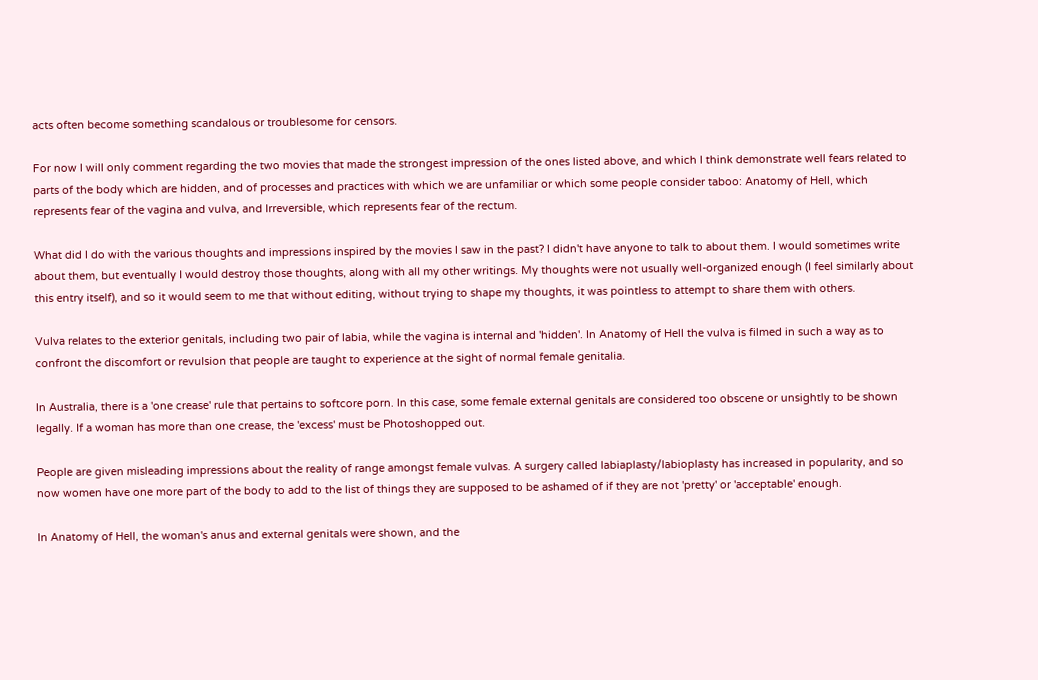acts often become something scandalous or troublesome for censors.

For now I will only comment regarding the two movies that made the strongest impression of the ones listed above, and which I think demonstrate well fears related to parts of the body which are hidden, and of processes and practices with which we are unfamiliar or which some people consider taboo: Anatomy of Hell, which represents fear of the vagina and vulva, and Irreversible, which represents fear of the rectum.

What did I do with the various thoughts and impressions inspired by the movies I saw in the past? I didn't have anyone to talk to about them. I would sometimes write about them, but eventually I would destroy those thoughts, along with all my other writings. My thoughts were not usually well-organized enough (I feel similarly about this entry itself), and so it would seem to me that without editing, without trying to shape my thoughts, it was pointless to attempt to share them with others.

Vulva relates to the exterior genitals, including two pair of labia, while the vagina is internal and 'hidden'. In Anatomy of Hell the vulva is filmed in such a way as to confront the discomfort or revulsion that people are taught to experience at the sight of normal female genitalia.

In Australia, there is a 'one crease' rule that pertains to softcore porn. In this case, some female external genitals are considered too obscene or unsightly to be shown legally. If a woman has more than one crease, the 'excess' must be Photoshopped out.

People are given misleading impressions about the reality of range amongst female vulvas. A surgery called labiaplasty/labioplasty has increased in popularity, and so now women have one more part of the body to add to the list of things they are supposed to be ashamed of if they are not 'pretty' or 'acceptable' enough.

In Anatomy of Hell, the woman's anus and external genitals were shown, and the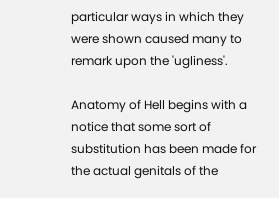particular ways in which they were shown caused many to remark upon the 'ugliness'.

Anatomy of Hell begins with a notice that some sort of substitution has been made for the actual genitals of the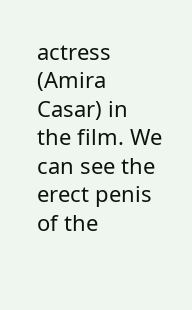actress (Amira Casar) in the film. We can see the erect penis of the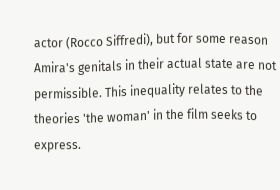actor (Rocco Siffredi), but for some reason Amira's genitals in their actual state are not permissible. This inequality relates to the theories 'the woman' in the film seeks to express.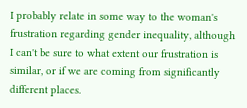I probably relate in some way to the woman's frustration regarding gender inequality, although I can't be sure to what extent our frustration is similar, or if we are coming from significantly different places.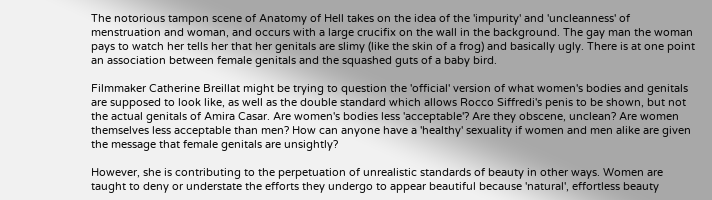The notorious tampon scene of Anatomy of Hell takes on the idea of the 'impurity' and 'uncleanness' of menstruation and woman, and occurs with a large crucifix on the wall in the background. The gay man the woman pays to watch her tells her that her genitals are slimy (like the skin of a frog) and basically ugly. There is at one point an association between female genitals and the squashed guts of a baby bird.

Filmmaker Catherine Breillat might be trying to question the 'official' version of what women's bodies and genitals are supposed to look like, as well as the double standard which allows Rocco Siffredi's penis to be shown, but not the actual genitals of Amira Casar. Are women's bodies less 'acceptable'? Are they obscene, unclean? Are women themselves less acceptable than men? How can anyone have a 'healthy' sexuality if women and men alike are given the message that female genitals are unsightly?

However, she is contributing to the perpetuation of unrealistic standards of beauty in other ways. Women are taught to deny or understate the efforts they undergo to appear beautiful because 'natural', effortless beauty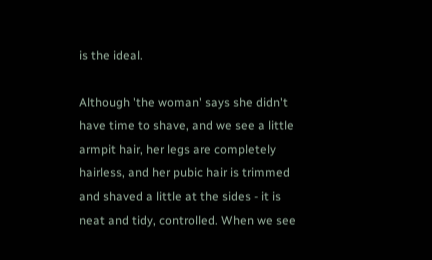is the ideal.

Although 'the woman' says she didn't have time to shave, and we see a little armpit hair, her legs are completely hairless, and her pubic hair is trimmed and shaved a little at the sides - it is neat and tidy, controlled. When we see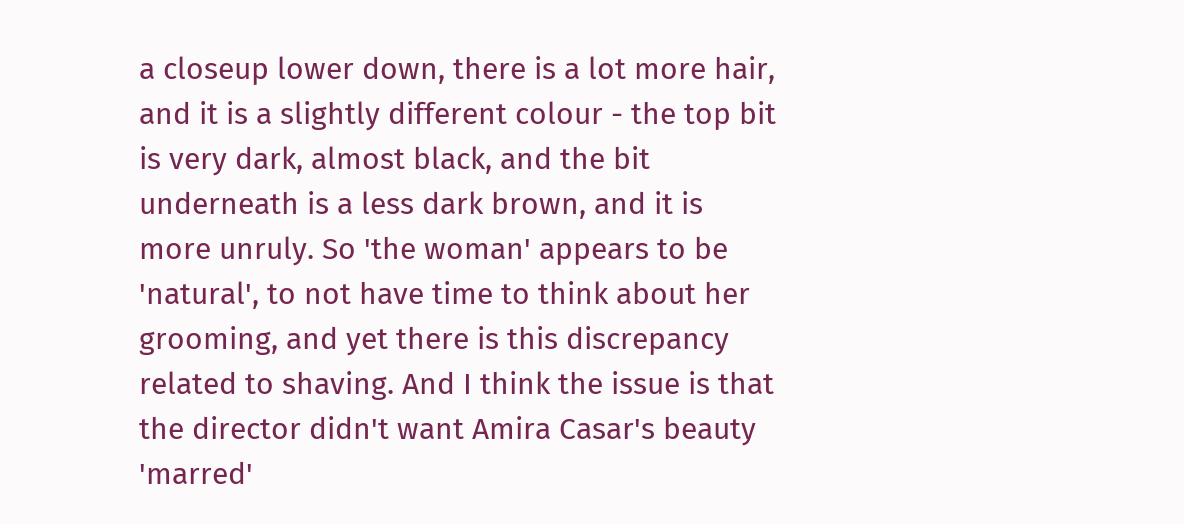a closeup lower down, there is a lot more hair, and it is a slightly different colour - the top bit is very dark, almost black, and the bit underneath is a less dark brown, and it is more unruly. So 'the woman' appears to be 'natural', to not have time to think about her grooming, and yet there is this discrepancy related to shaving. And I think the issue is that the director didn't want Amira Casar's beauty 'marred'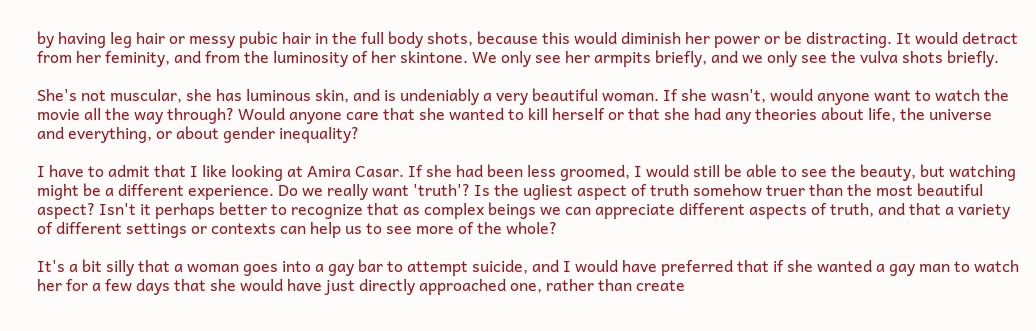by having leg hair or messy pubic hair in the full body shots, because this would diminish her power or be distracting. It would detract from her feminity, and from the luminosity of her skintone. We only see her armpits briefly, and we only see the vulva shots briefly.

She's not muscular, she has luminous skin, and is undeniably a very beautiful woman. If she wasn't, would anyone want to watch the movie all the way through? Would anyone care that she wanted to kill herself or that she had any theories about life, the universe and everything, or about gender inequality?

I have to admit that I like looking at Amira Casar. If she had been less groomed, I would still be able to see the beauty, but watching might be a different experience. Do we really want 'truth'? Is the ugliest aspect of truth somehow truer than the most beautiful aspect? Isn't it perhaps better to recognize that as complex beings we can appreciate different aspects of truth, and that a variety of different settings or contexts can help us to see more of the whole?

It's a bit silly that a woman goes into a gay bar to attempt suicide, and I would have preferred that if she wanted a gay man to watch her for a few days that she would have just directly approached one, rather than create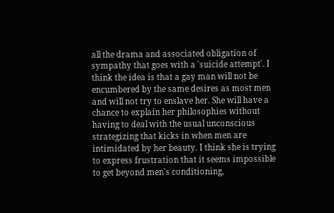all the drama and associated obligation of sympathy that goes with a 'suicide attempt'. I think the idea is that a gay man will not be encumbered by the same desires as most men and will not try to enslave her. She will have a chance to explain her philosophies without having to deal with the usual unconscious strategizing that kicks in when men are intimidated by her beauty. I think she is trying to express frustration that it seems impossible to get beyond men's conditioning,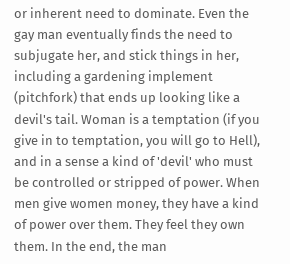or inherent need to dominate. Even the gay man eventually finds the need to subjugate her, and stick things in her, including a gardening implement (pitchfork) that ends up looking like a devil's tail. Woman is a temptation (if you give in to temptation, you will go to Hell), and in a sense a kind of 'devil' who must be controlled or stripped of power. When men give women money, they have a kind of power over them. They feel they own them. In the end, the man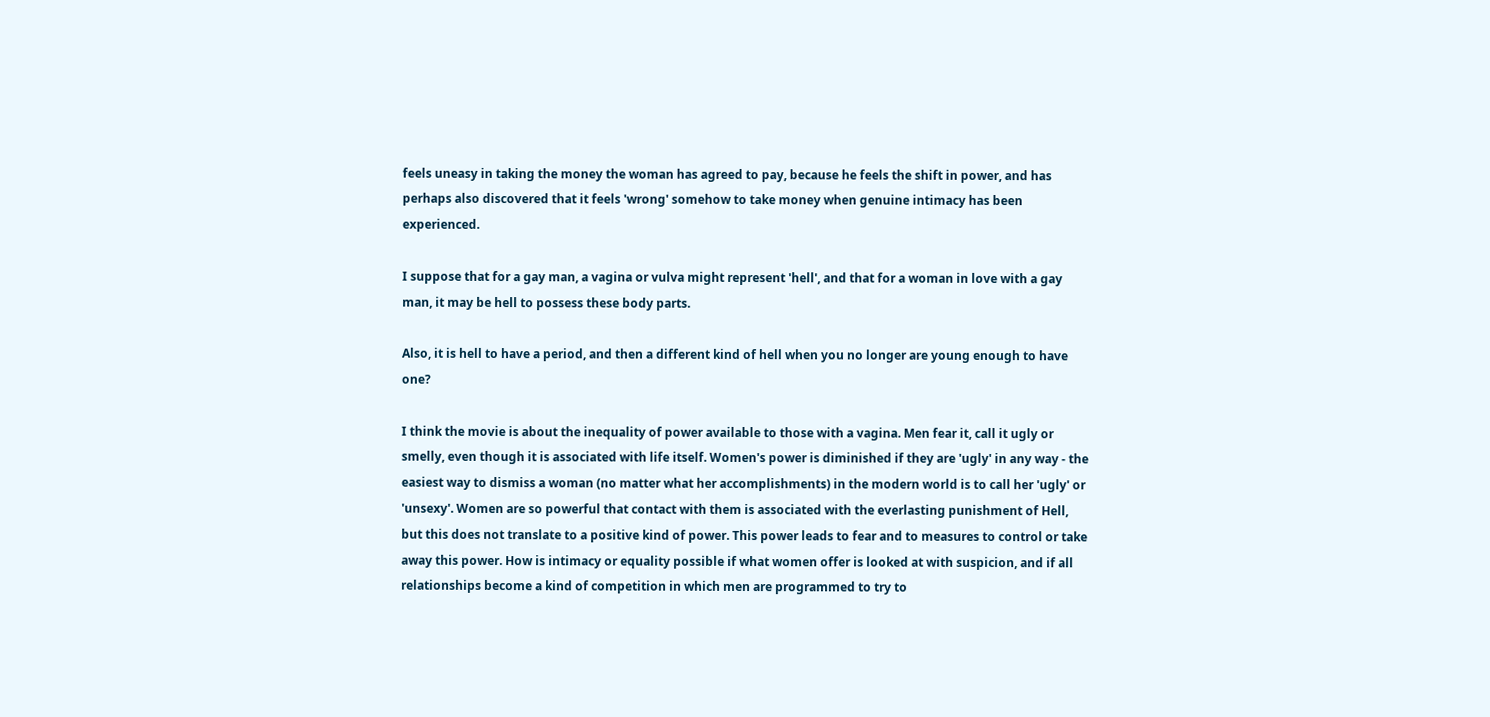feels uneasy in taking the money the woman has agreed to pay, because he feels the shift in power, and has perhaps also discovered that it feels 'wrong' somehow to take money when genuine intimacy has been experienced.

I suppose that for a gay man, a vagina or vulva might represent 'hell', and that for a woman in love with a gay man, it may be hell to possess these body parts.

Also, it is hell to have a period, and then a different kind of hell when you no longer are young enough to have one?

I think the movie is about the inequality of power available to those with a vagina. Men fear it, call it ugly or smelly, even though it is associated with life itself. Women's power is diminished if they are 'ugly' in any way - the easiest way to dismiss a woman (no matter what her accomplishments) in the modern world is to call her 'ugly' or 'unsexy'. Women are so powerful that contact with them is associated with the everlasting punishment of Hell, but this does not translate to a positive kind of power. This power leads to fear and to measures to control or take away this power. How is intimacy or equality possible if what women offer is looked at with suspicion, and if all relationships become a kind of competition in which men are programmed to try to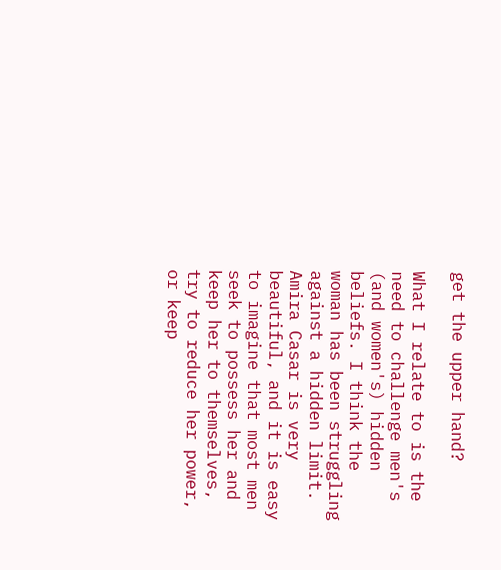get the upper hand?

What I relate to is the need to challenge men's (and women's) hidden beliefs. I think the woman has been struggling against a hidden limit. Amira Casar is very beautiful, and it is easy to imagine that most men seek to possess her and keep her to themselves, try to reduce her power, or keep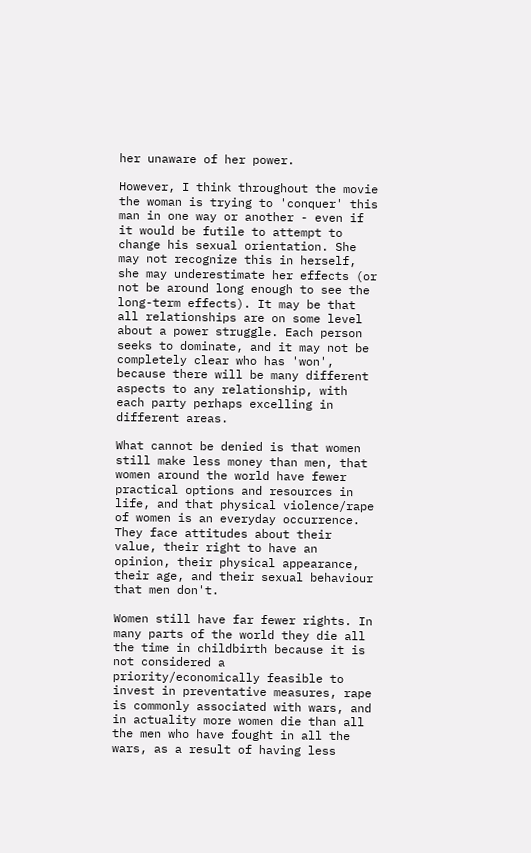her unaware of her power.

However, I think throughout the movie the woman is trying to 'conquer' this man in one way or another - even if it would be futile to attempt to change his sexual orientation. She may not recognize this in herself, she may underestimate her effects (or not be around long enough to see the long-term effects). It may be that all relationships are on some level about a power struggle. Each person seeks to dominate, and it may not be completely clear who has 'won', because there will be many different aspects to any relationship, with each party perhaps excelling in different areas.

What cannot be denied is that women still make less money than men, that women around the world have fewer practical options and resources in life, and that physical violence/rape of women is an everyday occurrence. They face attitudes about their value, their right to have an opinion, their physical appearance, their age, and their sexual behaviour that men don't.

Women still have far fewer rights. In many parts of the world they die all the time in childbirth because it is not considered a priority/economically feasible to invest in preventative measures, rape is commonly associated with wars, and in actuality more women die than all the men who have fought in all the wars, as a result of having less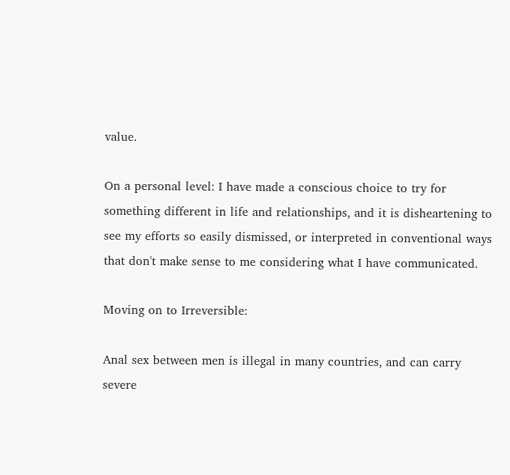value.

On a personal level: I have made a conscious choice to try for something different in life and relationships, and it is disheartening to see my efforts so easily dismissed, or interpreted in conventional ways that don't make sense to me considering what I have communicated.

Moving on to Irreversible:

Anal sex between men is illegal in many countries, and can carry severe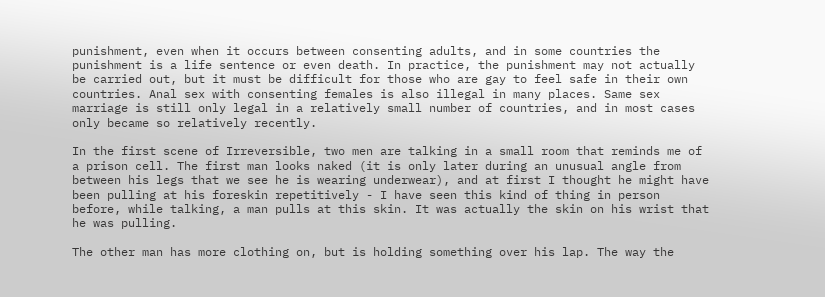punishment, even when it occurs between consenting adults, and in some countries the punishment is a life sentence or even death. In practice, the punishment may not actually be carried out, but it must be difficult for those who are gay to feel safe in their own countries. Anal sex with consenting females is also illegal in many places. Same sex marriage is still only legal in a relatively small number of countries, and in most cases only became so relatively recently.

In the first scene of Irreversible, two men are talking in a small room that reminds me of a prison cell. The first man looks naked (it is only later during an unusual angle from between his legs that we see he is wearing underwear), and at first I thought he might have been pulling at his foreskin repetitively - I have seen this kind of thing in person before, while talking, a man pulls at this skin. It was actually the skin on his wrist that he was pulling.

The other man has more clothing on, but is holding something over his lap. The way the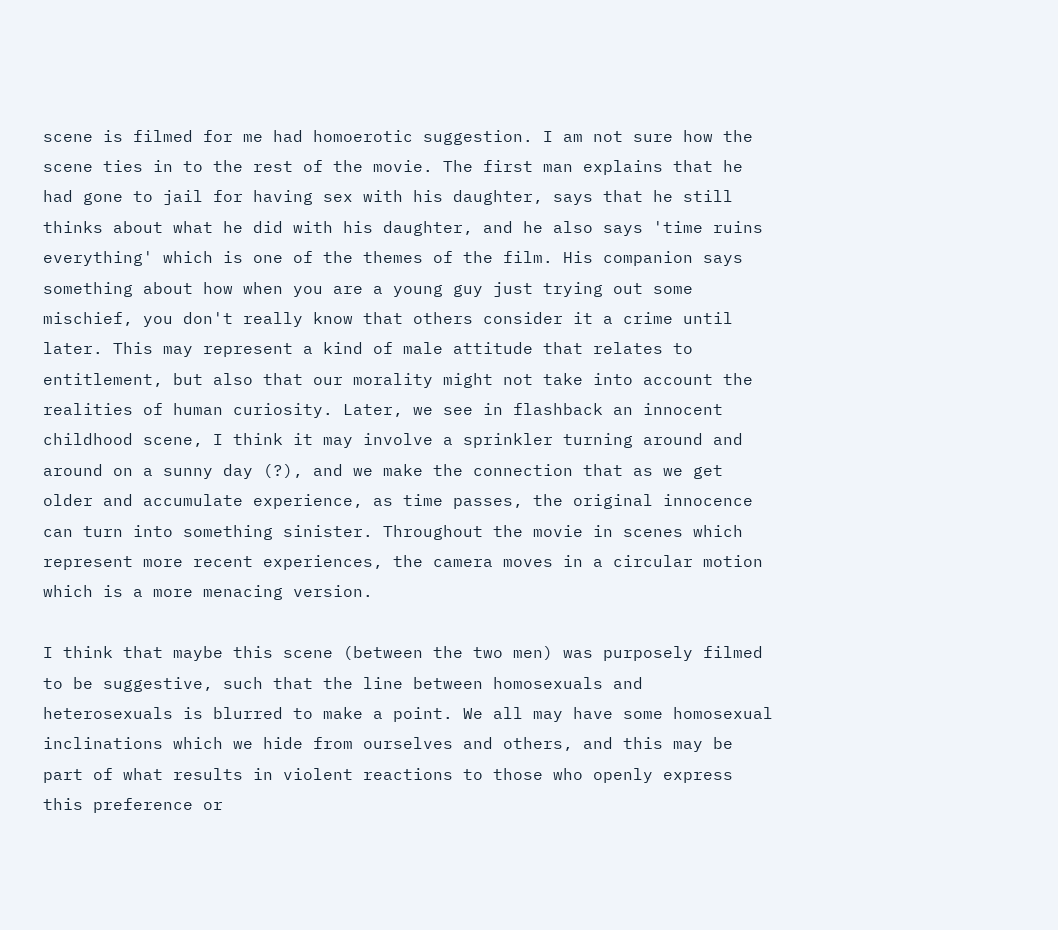scene is filmed for me had homoerotic suggestion. I am not sure how the scene ties in to the rest of the movie. The first man explains that he had gone to jail for having sex with his daughter, says that he still thinks about what he did with his daughter, and he also says 'time ruins everything' which is one of the themes of the film. His companion says something about how when you are a young guy just trying out some mischief, you don't really know that others consider it a crime until later. This may represent a kind of male attitude that relates to entitlement, but also that our morality might not take into account the realities of human curiosity. Later, we see in flashback an innocent childhood scene, I think it may involve a sprinkler turning around and around on a sunny day (?), and we make the connection that as we get older and accumulate experience, as time passes, the original innocence can turn into something sinister. Throughout the movie in scenes which represent more recent experiences, the camera moves in a circular motion which is a more menacing version.

I think that maybe this scene (between the two men) was purposely filmed to be suggestive, such that the line between homosexuals and heterosexuals is blurred to make a point. We all may have some homosexual inclinations which we hide from ourselves and others, and this may be part of what results in violent reactions to those who openly express this preference or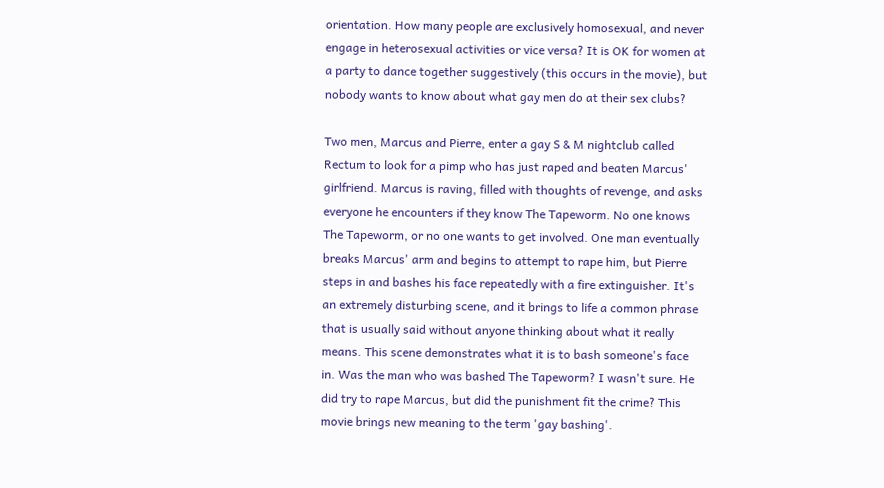orientation. How many people are exclusively homosexual, and never engage in heterosexual activities or vice versa? It is OK for women at a party to dance together suggestively (this occurs in the movie), but nobody wants to know about what gay men do at their sex clubs?

Two men, Marcus and Pierre, enter a gay S & M nightclub called Rectum to look for a pimp who has just raped and beaten Marcus' girlfriend. Marcus is raving, filled with thoughts of revenge, and asks everyone he encounters if they know The Tapeworm. No one knows The Tapeworm, or no one wants to get involved. One man eventually breaks Marcus' arm and begins to attempt to rape him, but Pierre steps in and bashes his face repeatedly with a fire extinguisher. It's an extremely disturbing scene, and it brings to life a common phrase that is usually said without anyone thinking about what it really means. This scene demonstrates what it is to bash someone's face in. Was the man who was bashed The Tapeworm? I wasn't sure. He did try to rape Marcus, but did the punishment fit the crime? This movie brings new meaning to the term 'gay bashing'.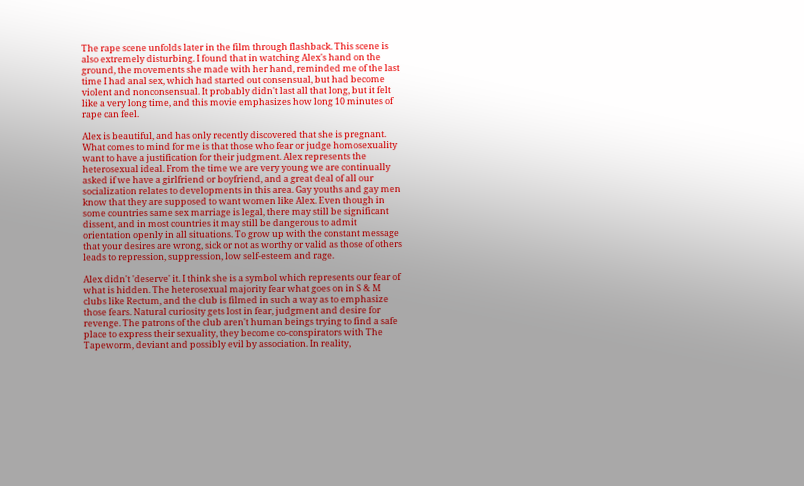The rape scene unfolds later in the film through flashback. This scene is also extremely disturbing. I found that in watching Alex's hand on the ground, the movements she made with her hand, reminded me of the last time I had anal sex, which had started out consensual, but had become violent and nonconsensual. It probably didn't last all that long, but it felt like a very long time, and this movie emphasizes how long 10 minutes of rape can feel.

Alex is beautiful, and has only recently discovered that she is pregnant. What comes to mind for me is that those who fear or judge homosexuality want to have a justification for their judgment. Alex represents the heterosexual ideal. From the time we are very young we are continually asked if we have a girlfriend or boyfriend, and a great deal of all our socialization relates to developments in this area. Gay youths and gay men know that they are supposed to want women like Alex. Even though in some countries same sex marriage is legal, there may still be significant dissent, and in most countries it may still be dangerous to admit orientation openly in all situations. To grow up with the constant message that your desires are wrong, sick or not as worthy or valid as those of others leads to repression, suppression, low self-esteem and rage.

Alex didn't 'deserve' it. I think she is a symbol which represents our fear of what is hidden. The heterosexual majority fear what goes on in S & M clubs like Rectum, and the club is filmed in such a way as to emphasize those fears. Natural curiosity gets lost in fear, judgment and desire for revenge. The patrons of the club aren't human beings trying to find a safe place to express their sexuality, they become co-conspirators with The Tapeworm, deviant and possibly evil by association. In reality,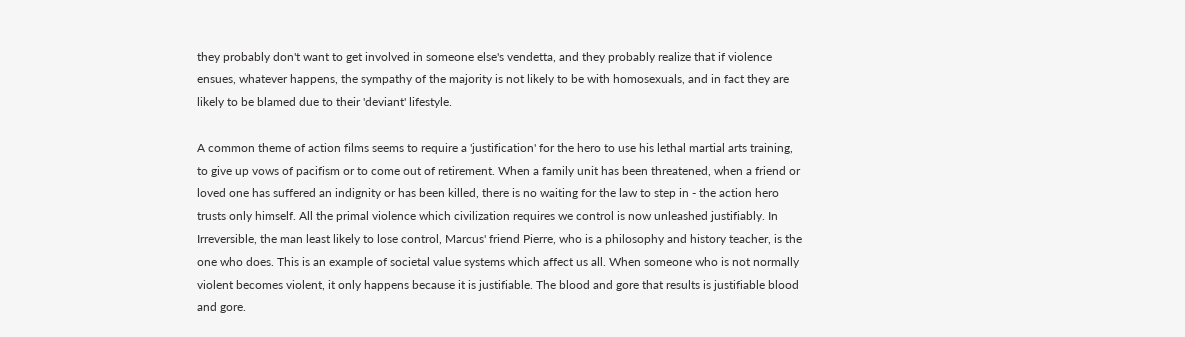they probably don't want to get involved in someone else's vendetta, and they probably realize that if violence ensues, whatever happens, the sympathy of the majority is not likely to be with homosexuals, and in fact they are likely to be blamed due to their 'deviant' lifestyle.

A common theme of action films seems to require a 'justification' for the hero to use his lethal martial arts training, to give up vows of pacifism or to come out of retirement. When a family unit has been threatened, when a friend or loved one has suffered an indignity or has been killed, there is no waiting for the law to step in - the action hero trusts only himself. All the primal violence which civilization requires we control is now unleashed justifiably. In Irreversible, the man least likely to lose control, Marcus' friend Pierre, who is a philosophy and history teacher, is the one who does. This is an example of societal value systems which affect us all. When someone who is not normally violent becomes violent, it only happens because it is justifiable. The blood and gore that results is justifiable blood and gore.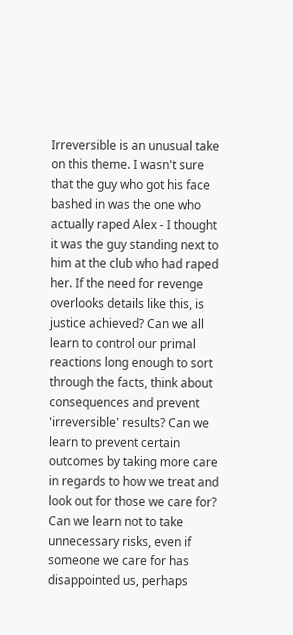Irreversible is an unusual take on this theme. I wasn't sure that the guy who got his face bashed in was the one who actually raped Alex - I thought it was the guy standing next to him at the club who had raped her. If the need for revenge overlooks details like this, is justice achieved? Can we all learn to control our primal reactions long enough to sort through the facts, think about consequences and prevent 'irreversible' results? Can we learn to prevent certain outcomes by taking more care in regards to how we treat and look out for those we care for? Can we learn not to take unnecessary risks, even if someone we care for has disappointed us, perhaps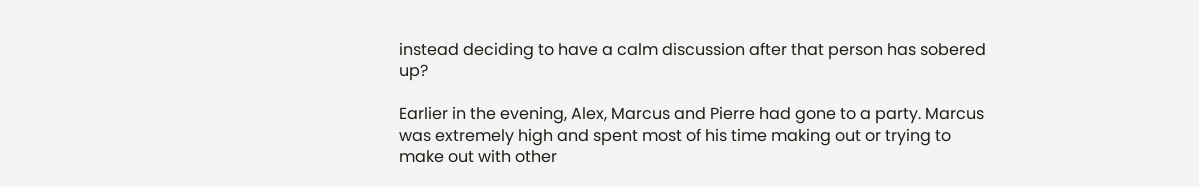instead deciding to have a calm discussion after that person has sobered up?

Earlier in the evening, Alex, Marcus and Pierre had gone to a party. Marcus was extremely high and spent most of his time making out or trying to make out with other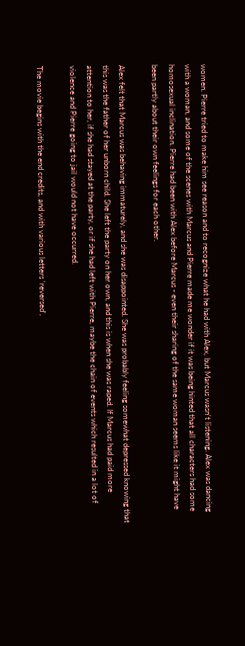women. Pierre tried to make him see reason and to recognize what he had with Alex, but Marcus wasn't listening. Alex was dancing with a woman, and some of the scenes with Marcus and Pierre made me wonder if it was being hinted that all characters had some homosexual inclination. Pierre had been with Alex before Marcus - even their sharing of the same woman seems like it might have been partly about their own feelings for each other.

Alex felt that Marcus was behaving immaturely, and she was disappointed. She was probably feeling somewhat depressed knowing that this was the father of her unborn child. She left the party on her own, and this is when she was raped. If Marcus had paid more attention to her, if she had stayed at the party, or if she had left with Pierre, maybe the chain of events which resulted in a lot of violence and Pierre going to jail would not have occurred.

The movie begins with the end credits, and with various letters 'reversed',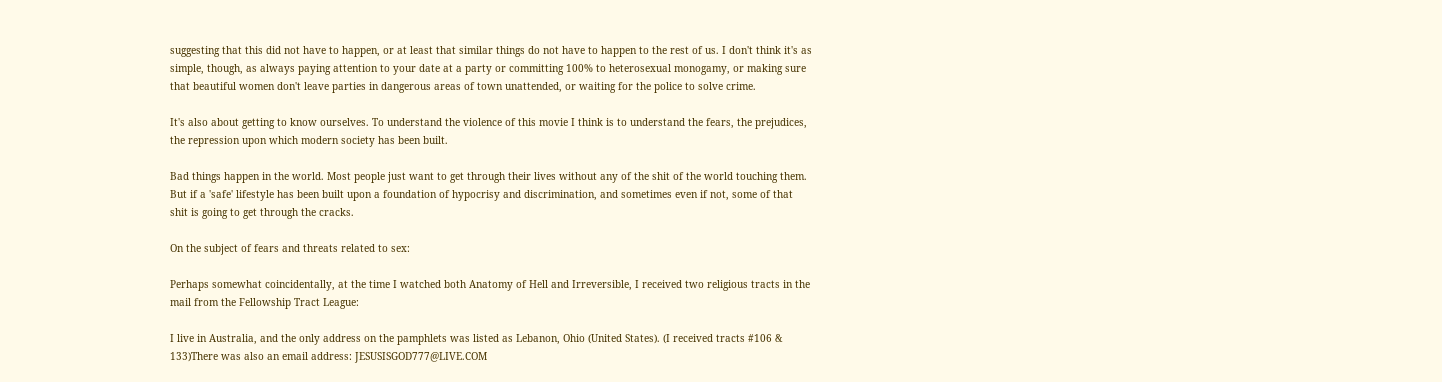suggesting that this did not have to happen, or at least that similar things do not have to happen to the rest of us. I don't think it's as simple, though, as always paying attention to your date at a party or committing 100% to heterosexual monogamy, or making sure that beautiful women don't leave parties in dangerous areas of town unattended, or waiting for the police to solve crime.

It's also about getting to know ourselves. To understand the violence of this movie I think is to understand the fears, the prejudices, the repression upon which modern society has been built.

Bad things happen in the world. Most people just want to get through their lives without any of the shit of the world touching them. But if a 'safe' lifestyle has been built upon a foundation of hypocrisy and discrimination, and sometimes even if not, some of that shit is going to get through the cracks.

On the subject of fears and threats related to sex:

Perhaps somewhat coincidentally, at the time I watched both Anatomy of Hell and Irreversible, I received two religious tracts in the mail from the Fellowship Tract League:

I live in Australia, and the only address on the pamphlets was listed as Lebanon, Ohio (United States). (I received tracts #106 & 133)There was also an email address: JESUSISGOD777@LIVE.COM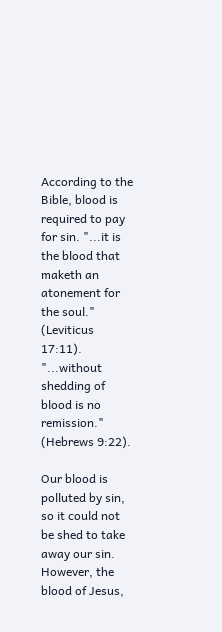According to the Bible, blood is required to pay for sin. "...it is the blood that maketh an atonement for the soul." (Leviticus 17:11). "...without shedding of blood is no remission." (Hebrews 9:22).

Our blood is polluted by sin, so it could not be shed to take away our sin. However, the blood of Jesus,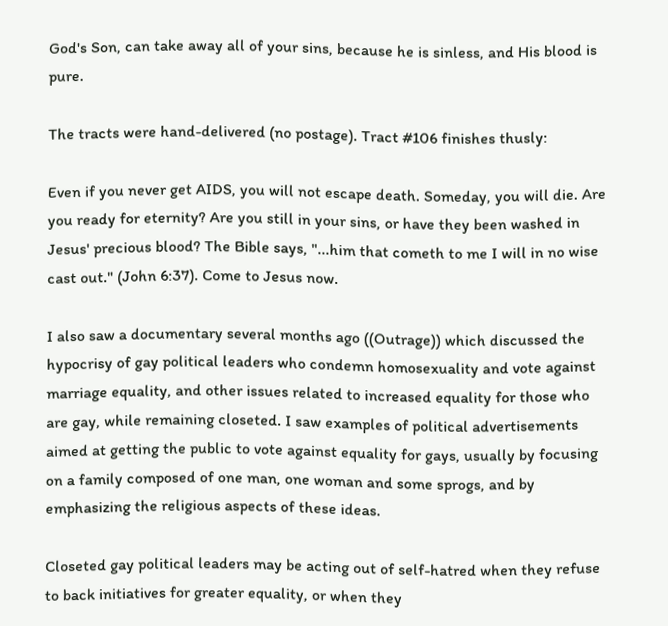God's Son, can take away all of your sins, because he is sinless, and His blood is pure.

The tracts were hand-delivered (no postage). Tract #106 finishes thusly:

Even if you never get AIDS, you will not escape death. Someday, you will die. Are you ready for eternity? Are you still in your sins, or have they been washed in Jesus' precious blood? The Bible says, "...him that cometh to me I will in no wise cast out." (John 6:37). Come to Jesus now.

I also saw a documentary several months ago ((Outrage)) which discussed the hypocrisy of gay political leaders who condemn homosexuality and vote against marriage equality, and other issues related to increased equality for those who are gay, while remaining closeted. I saw examples of political advertisements aimed at getting the public to vote against equality for gays, usually by focusing on a family composed of one man, one woman and some sprogs, and by emphasizing the religious aspects of these ideas.

Closeted gay political leaders may be acting out of self-hatred when they refuse to back initiatives for greater equality, or when they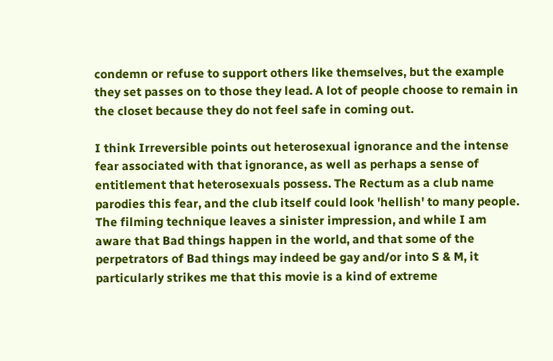condemn or refuse to support others like themselves, but the example they set passes on to those they lead. A lot of people choose to remain in the closet because they do not feel safe in coming out.

I think Irreversible points out heterosexual ignorance and the intense fear associated with that ignorance, as well as perhaps a sense of entitlement that heterosexuals possess. The Rectum as a club name parodies this fear, and the club itself could look 'hellish' to many people. The filming technique leaves a sinister impression, and while I am aware that Bad things happen in the world, and that some of the perpetrators of Bad things may indeed be gay and/or into S & M, it particularly strikes me that this movie is a kind of extreme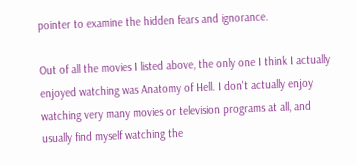pointer to examine the hidden fears and ignorance.

Out of all the movies I listed above, the only one I think I actually enjoyed watching was Anatomy of Hell. I don't actually enjoy watching very many movies or television programs at all, and usually find myself watching the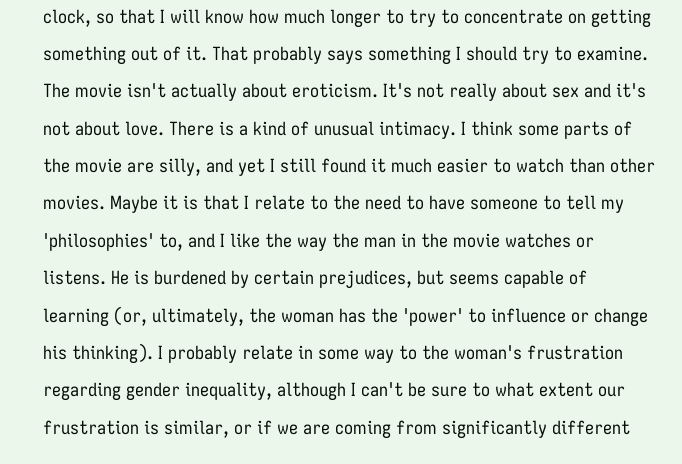clock, so that I will know how much longer to try to concentrate on getting something out of it. That probably says something I should try to examine. The movie isn't actually about eroticism. It's not really about sex and it's not about love. There is a kind of unusual intimacy. I think some parts of the movie are silly, and yet I still found it much easier to watch than other movies. Maybe it is that I relate to the need to have someone to tell my 'philosophies' to, and I like the way the man in the movie watches or listens. He is burdened by certain prejudices, but seems capable of learning (or, ultimately, the woman has the 'power' to influence or change his thinking). I probably relate in some way to the woman's frustration regarding gender inequality, although I can't be sure to what extent our frustration is similar, or if we are coming from significantly different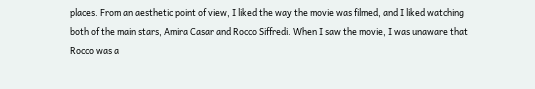places. From an aesthetic point of view, I liked the way the movie was filmed, and I liked watching both of the main stars, Amira Casar and Rocco Siffredi. When I saw the movie, I was unaware that Rocco was a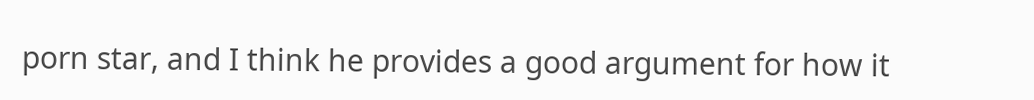porn star, and I think he provides a good argument for how it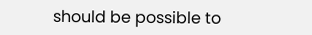should be possible to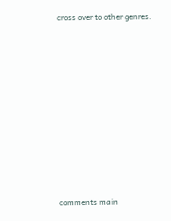cross over to other genres.















comments main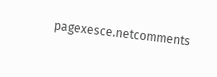pagexesce.netcomments